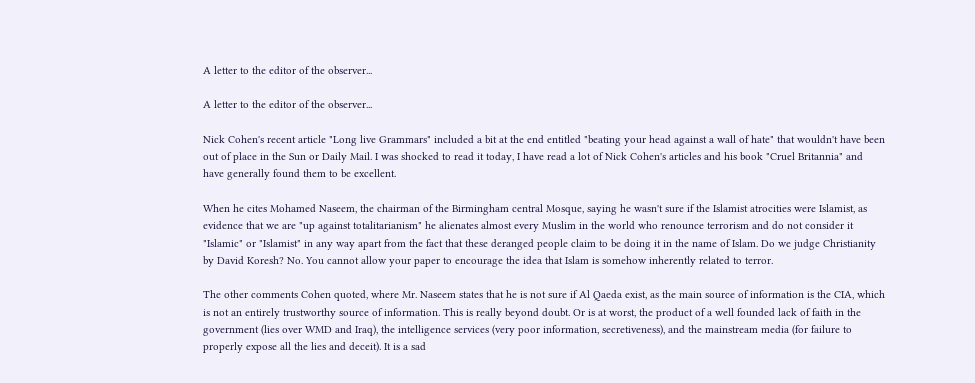A letter to the editor of the observer...

A letter to the editor of the observer...

Nick Cohen's recent article "Long live Grammars" included a bit at the end entitled "beating your head against a wall of hate" that wouldn't have been out of place in the Sun or Daily Mail. I was shocked to read it today, I have read a lot of Nick Cohen's articles and his book "Cruel Britannia" and have generally found them to be excellent.

When he cites Mohamed Naseem, the chairman of the Birmingham central Mosque, saying he wasn't sure if the Islamist atrocities were Islamist, as evidence that we are "up against totalitarianism" he alienates almost every Muslim in the world who renounce terrorism and do not consider it "Islamic" or "Islamist" in any way apart from the fact that these deranged people claim to be doing it in the name of Islam. Do we judge Christianity by David Koresh? No. You cannot allow your paper to encourage the idea that Islam is somehow inherently related to terror.

The other comments Cohen quoted, where Mr. Naseem states that he is not sure if Al Qaeda exist, as the main source of information is the CIA, which is not an entirely trustworthy source of information. This is really beyond doubt. Or is at worst, the product of a well founded lack of faith in the government (lies over WMD and Iraq), the intelligence services (very poor information, secretiveness), and the mainstream media (for failure to properly expose all the lies and deceit). It is a sad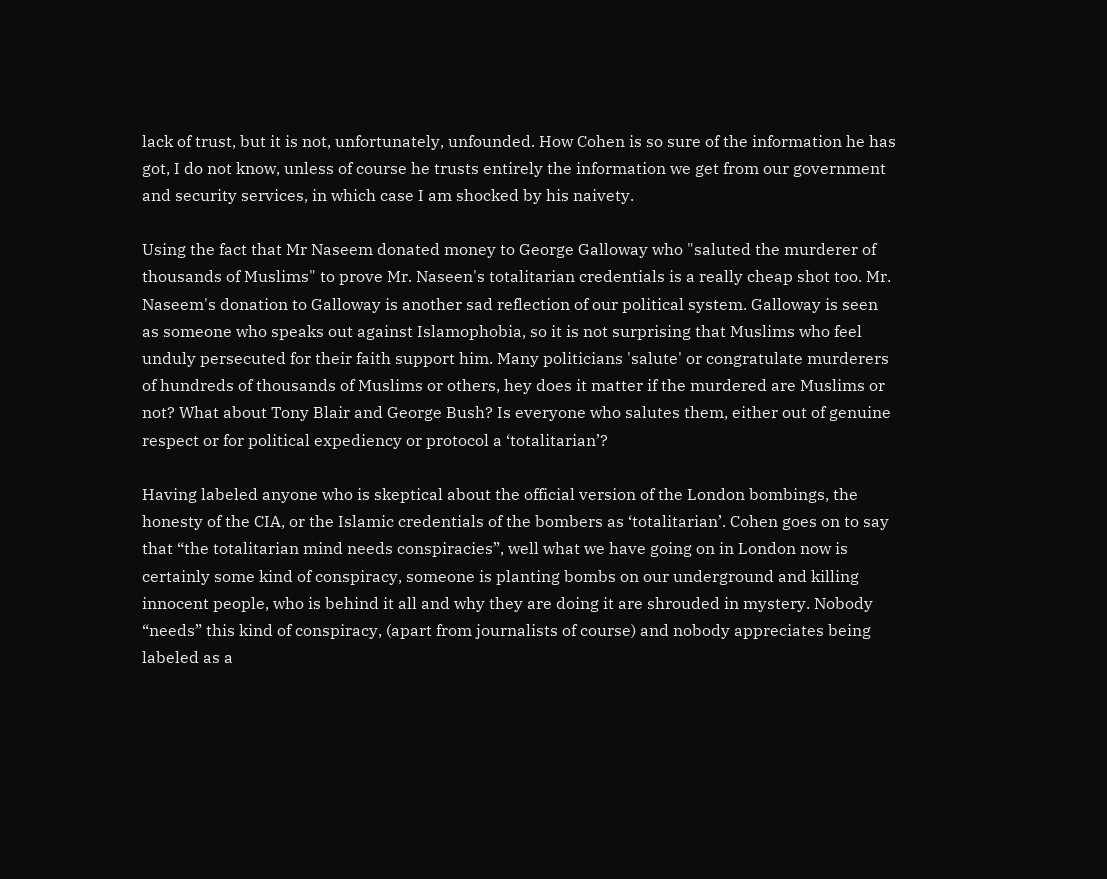lack of trust, but it is not, unfortunately, unfounded. How Cohen is so sure of the information he has got, I do not know, unless of course he trusts entirely the information we get from our government and security services, in which case I am shocked by his naivety.

Using the fact that Mr Naseem donated money to George Galloway who "saluted the murderer of thousands of Muslims" to prove Mr. Naseen's totalitarian credentials is a really cheap shot too. Mr. Naseem's donation to Galloway is another sad reflection of our political system. Galloway is seen as someone who speaks out against Islamophobia, so it is not surprising that Muslims who feel unduly persecuted for their faith support him. Many politicians 'salute' or congratulate murderers of hundreds of thousands of Muslims or others, hey does it matter if the murdered are Muslims or not? What about Tony Blair and George Bush? Is everyone who salutes them, either out of genuine respect or for political expediency or protocol a ‘totalitarian’?

Having labeled anyone who is skeptical about the official version of the London bombings, the honesty of the CIA, or the Islamic credentials of the bombers as ‘totalitarian’. Cohen goes on to say that “the totalitarian mind needs conspiracies”, well what we have going on in London now is certainly some kind of conspiracy, someone is planting bombs on our underground and killing innocent people, who is behind it all and why they are doing it are shrouded in mystery. Nobody “needs” this kind of conspiracy, (apart from journalists of course) and nobody appreciates being labeled as a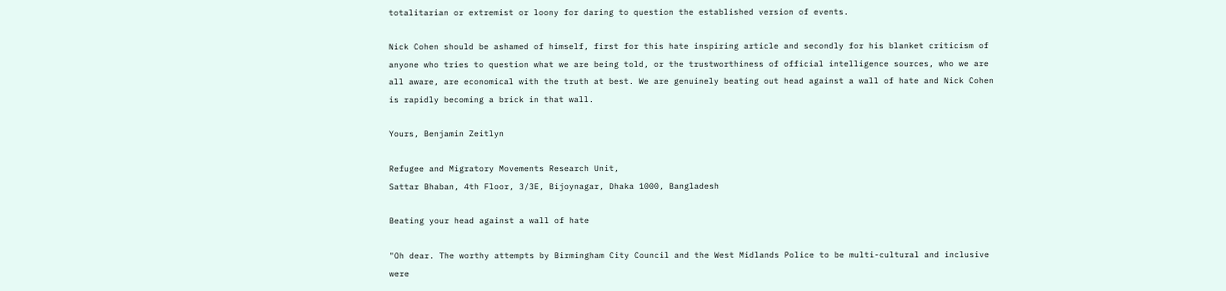totalitarian or extremist or loony for daring to question the established version of events.

Nick Cohen should be ashamed of himself, first for this hate inspiring article and secondly for his blanket criticism of anyone who tries to question what we are being told, or the trustworthiness of official intelligence sources, who we are all aware, are economical with the truth at best. We are genuinely beating out head against a wall of hate and Nick Cohen is rapidly becoming a brick in that wall.

Yours, Benjamin Zeitlyn

Refugee and Migratory Movements Research Unit,
Sattar Bhaban, 4th Floor, 3/3E, Bijoynagar, Dhaka 1000, Bangladesh

Beating your head against a wall of hate

"Oh dear. The worthy attempts by Birmingham City Council and the West Midlands Police to be multi-cultural and inclusive were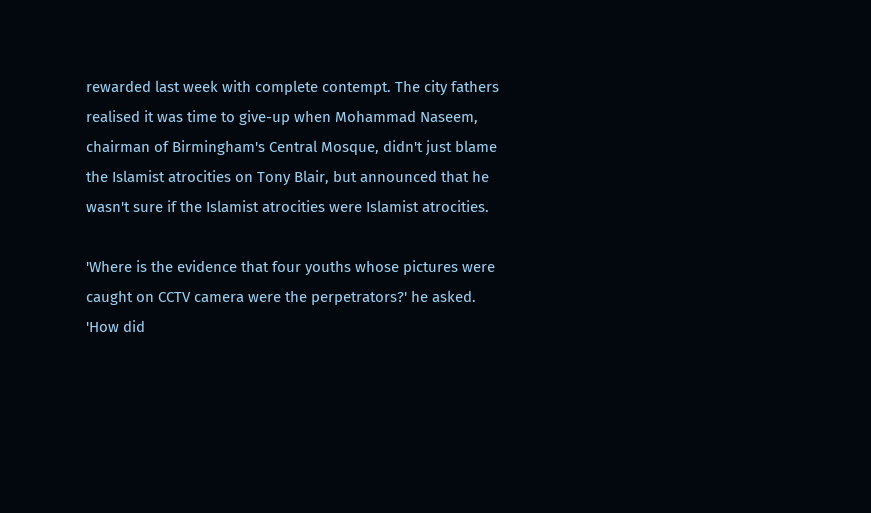rewarded last week with complete contempt. The city fathers realised it was time to give-up when Mohammad Naseem, chairman of Birmingham's Central Mosque, didn't just blame the Islamist atrocities on Tony Blair, but announced that he wasn't sure if the Islamist atrocities were Islamist atrocities.

'Where is the evidence that four youths whose pictures were caught on CCTV camera were the perpetrators?' he asked. 'How did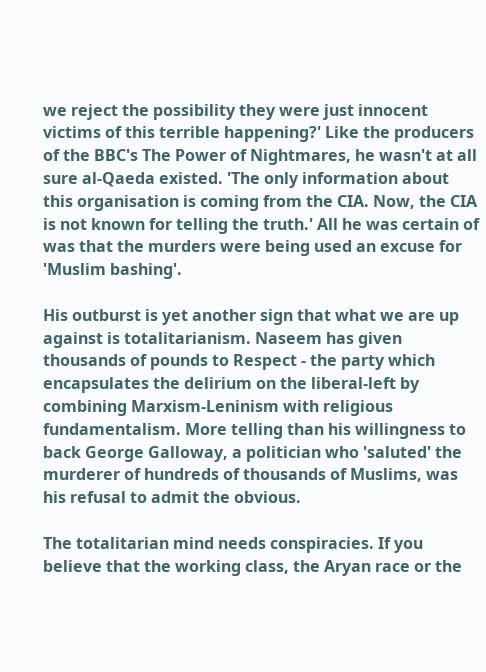we reject the possibility they were just innocent victims of this terrible happening?' Like the producers of the BBC's The Power of Nightmares, he wasn't at all sure al-Qaeda existed. 'The only information about this organisation is coming from the CIA. Now, the CIA is not known for telling the truth.' All he was certain of was that the murders were being used an excuse for 'Muslim bashing'.

His outburst is yet another sign that what we are up against is totalitarianism. Naseem has given thousands of pounds to Respect - the party which encapsulates the delirium on the liberal-left by combining Marxism-Leninism with religious fundamentalism. More telling than his willingness to back George Galloway, a politician who 'saluted' the murderer of hundreds of thousands of Muslims, was his refusal to admit the obvious.

The totalitarian mind needs conspiracies. If you believe that the working class, the Aryan race or the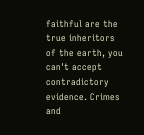faithful are the true inheritors of the earth, you can't accept contradictory evidence. Crimes and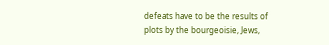defeats have to be the results of plots by the bourgeoisie, Jews,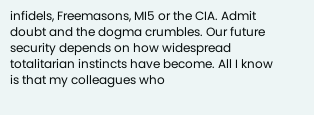infidels, Freemasons, MI5 or the CIA. Admit doubt and the dogma crumbles. Our future security depends on how widespread totalitarian instincts have become. All I know is that my colleagues who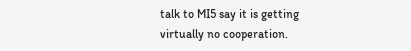talk to MI5 say it is getting virtually no cooperation.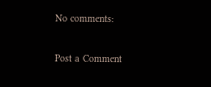No comments:

Post a Comment